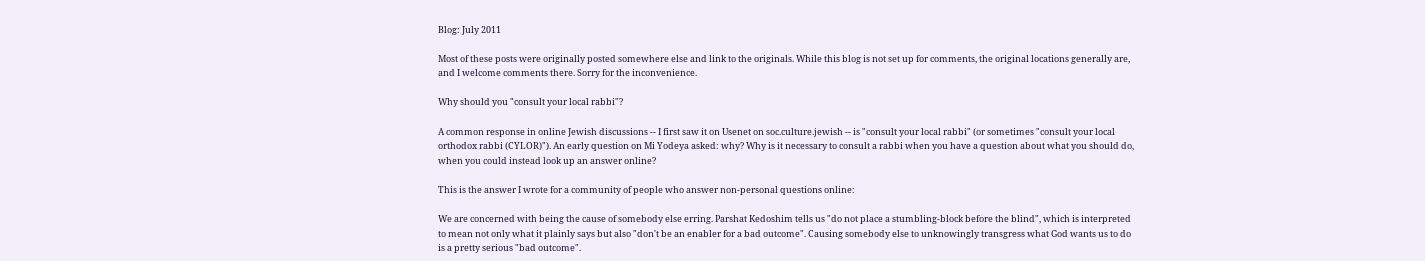Blog: July 2011

Most of these posts were originally posted somewhere else and link to the originals. While this blog is not set up for comments, the original locations generally are, and I welcome comments there. Sorry for the inconvenience.

Why should you "consult your local rabbi"?

A common response in online Jewish discussions -- I first saw it on Usenet on soc.culture.jewish -- is "consult your local rabbi" (or sometimes "consult your local orthodox rabbi (CYLOR)"). An early question on Mi Yodeya asked: why? Why is it necessary to consult a rabbi when you have a question about what you should do, when you could instead look up an answer online?

This is the answer I wrote for a community of people who answer non-personal questions online:

We are concerned with being the cause of somebody else erring. Parshat Kedoshim tells us "do not place a stumbling-block before the blind", which is interpreted to mean not only what it plainly says but also "don't be an enabler for a bad outcome". Causing somebody else to unknowingly transgress what God wants us to do is a pretty serious "bad outcome".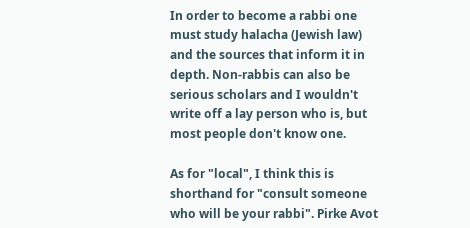In order to become a rabbi one must study halacha (Jewish law) and the sources that inform it in depth. Non-rabbis can also be serious scholars and I wouldn't write off a lay person who is, but most people don't know one.

As for "local", I think this is shorthand for "consult someone who will be your rabbi". Pirke Avot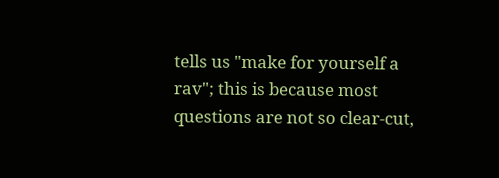tells us "make for yourself a rav"; this is because most questions are not so clear-cut,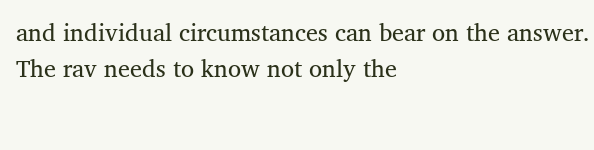and individual circumstances can bear on the answer. The rav needs to know not only the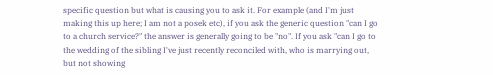specific question but what is causing you to ask it. For example (and I'm just making this up here; I am not a posek etc), if you ask the generic question "can I go to a church service?" the answer is generally going to be "no". If you ask "can I go to the wedding of the sibling I've just recently reconciled with, who is marrying out, but not showing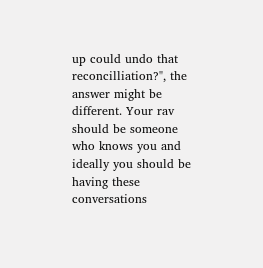up could undo that reconcilliation?", the answer might be different. Your rav should be someone who knows you and ideally you should be having these conversations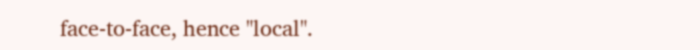face-to-face, hence "local".